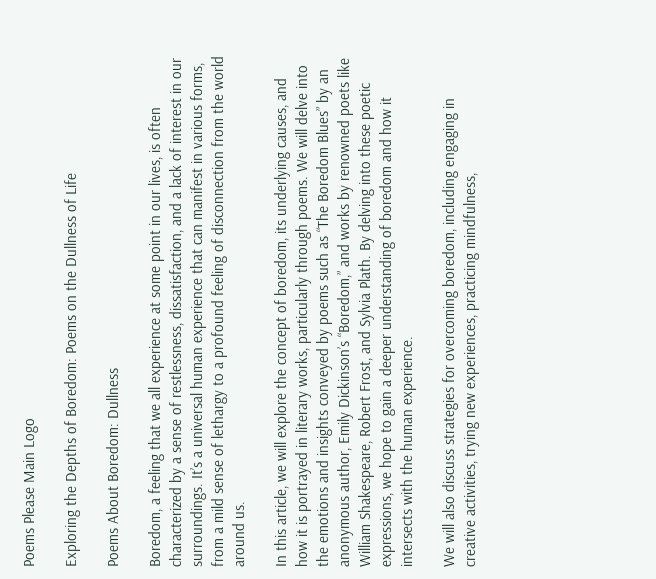Poems Please Main Logo

Exploring the Depths of Boredom: Poems on the Dullness of Life

Poems About Boredom: Dullness

Boredom, a feeling that we all experience at some point in our lives, is often characterized by a sense of restlessness, dissatisfaction, and a lack of interest in our surroundings. It’s a universal human experience that can manifest in various forms, from a mild sense of lethargy to a profound feeling of disconnection from the world around us.

In this article, we will explore the concept of boredom, its underlying causes, and how it is portrayed in literary works, particularly through poems. We will delve into the emotions and insights conveyed by poems such as “The Boredom Blues” by an anonymous author, Emily Dickinson’s “Boredom,” and works by renowned poets like William Shakespeare, Robert Frost, and Sylvia Plath. By delving into these poetic expressions, we hope to gain a deeper understanding of boredom and how it intersects with the human experience.

We will also discuss strategies for overcoming boredom, including engaging in creative activities, trying new experiences, practicing mindfulness,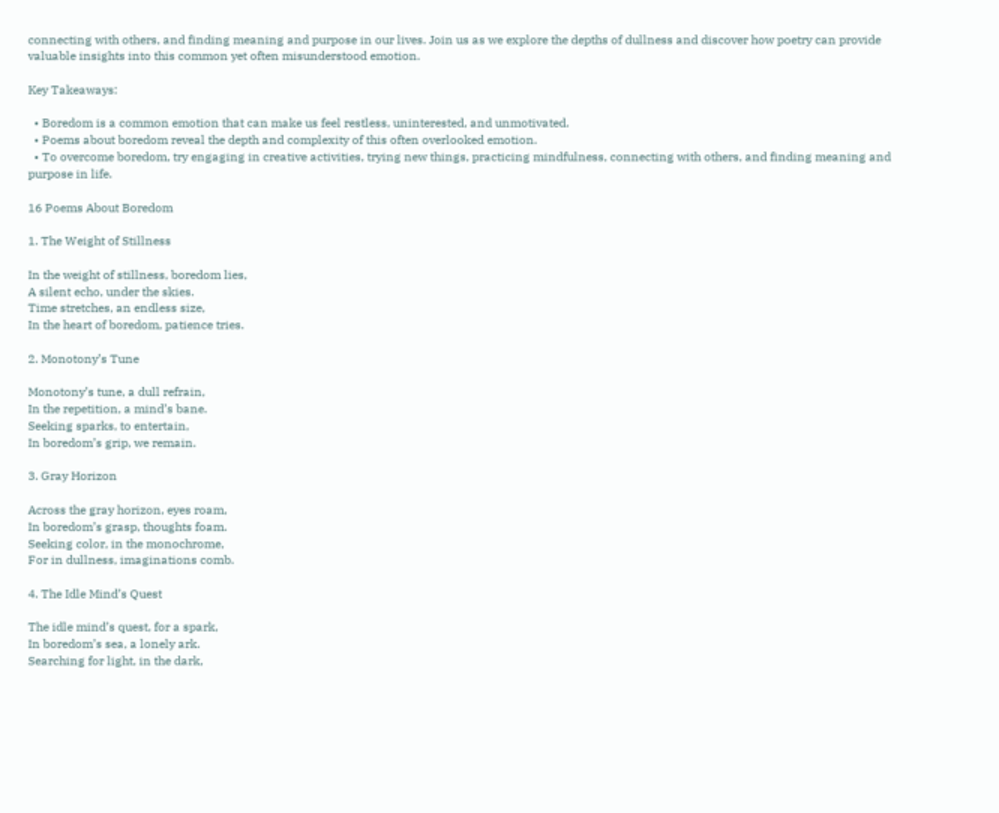connecting with others, and finding meaning and purpose in our lives. Join us as we explore the depths of dullness and discover how poetry can provide valuable insights into this common yet often misunderstood emotion.

Key Takeaways:

  • Boredom is a common emotion that can make us feel restless, uninterested, and unmotivated.
  • Poems about boredom reveal the depth and complexity of this often overlooked emotion.
  • To overcome boredom, try engaging in creative activities, trying new things, practicing mindfulness, connecting with others, and finding meaning and purpose in life.

16 Poems About Boredom

1. The Weight of Stillness

In the weight of stillness, boredom lies,
A silent echo, under the skies.
Time stretches, an endless size,
In the heart of boredom, patience tries.

2. Monotony’s Tune

Monotony’s tune, a dull refrain,
In the repetition, a mind’s bane.
Seeking sparks, to entertain,
In boredom’s grip, we remain.

3. Gray Horizon

Across the gray horizon, eyes roam,
In boredom’s grasp, thoughts foam.
Seeking color, in the monochrome,
For in dullness, imaginations comb.

4. The Idle Mind’s Quest

The idle mind’s quest, for a spark,
In boredom’s sea, a lonely ark.
Searching for light, in the dark,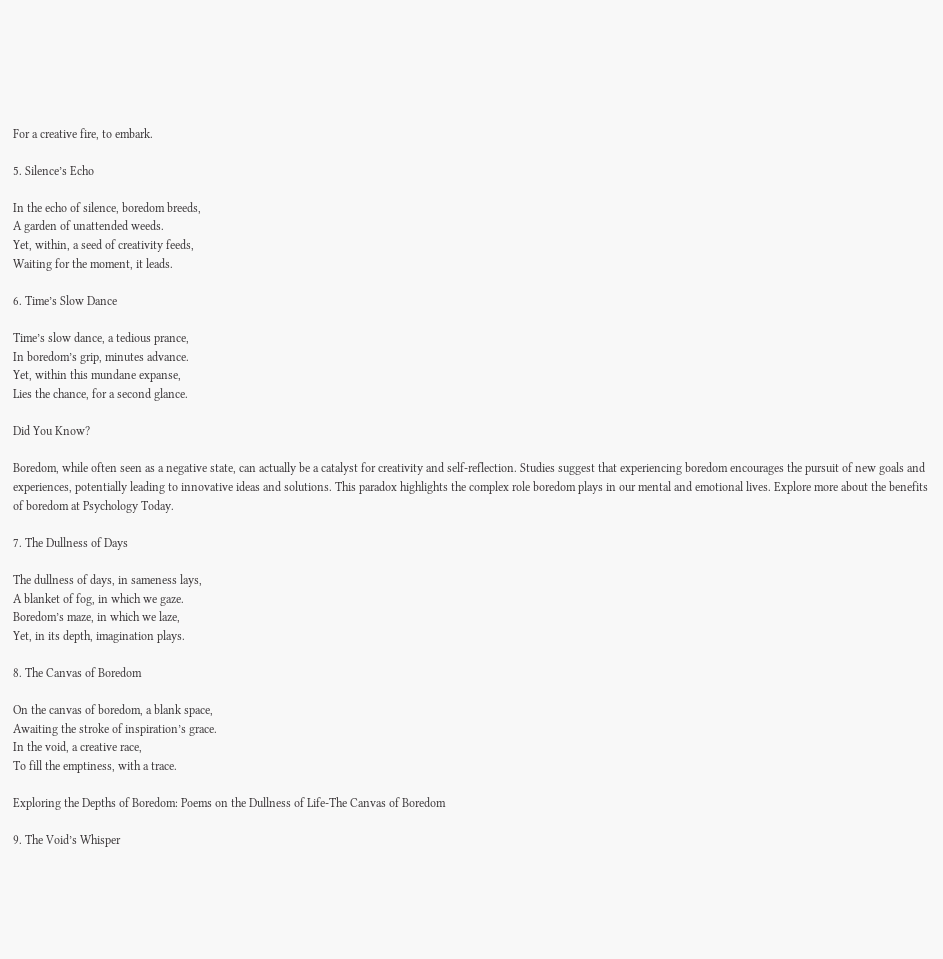For a creative fire, to embark.

5. Silence’s Echo

In the echo of silence, boredom breeds,
A garden of unattended weeds.
Yet, within, a seed of creativity feeds,
Waiting for the moment, it leads.

6. Time’s Slow Dance

Time’s slow dance, a tedious prance,
In boredom’s grip, minutes advance.
Yet, within this mundane expanse,
Lies the chance, for a second glance.

Did You Know?

Boredom, while often seen as a negative state, can actually be a catalyst for creativity and self-reflection. Studies suggest that experiencing boredom encourages the pursuit of new goals and experiences, potentially leading to innovative ideas and solutions. This paradox highlights the complex role boredom plays in our mental and emotional lives. Explore more about the benefits of boredom at Psychology Today.

7. The Dullness of Days

The dullness of days, in sameness lays,
A blanket of fog, in which we gaze.
Boredom’s maze, in which we laze,
Yet, in its depth, imagination plays.

8. The Canvas of Boredom

On the canvas of boredom, a blank space,
Awaiting the stroke of inspiration’s grace.
In the void, a creative race,
To fill the emptiness, with a trace.

Exploring the Depths of Boredom: Poems on the Dullness of Life-The Canvas of Boredom

9. The Void’s Whisper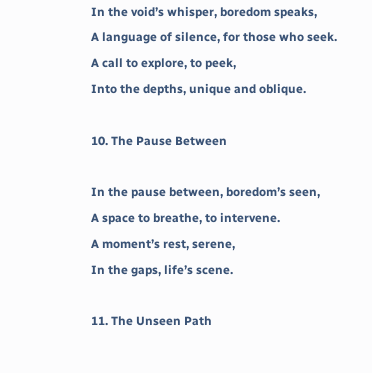In the void’s whisper, boredom speaks,
A language of silence, for those who seek.
A call to explore, to peek,
Into the depths, unique and oblique.

10. The Pause Between

In the pause between, boredom’s seen,
A space to breathe, to intervene.
A moment’s rest, serene,
In the gaps, life’s scene.

11. The Unseen Path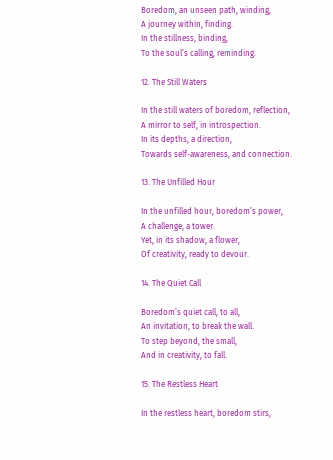Boredom, an unseen path, winding,
A journey within, finding.
In the stillness, binding,
To the soul’s calling, reminding.

12. The Still Waters

In the still waters of boredom, reflection,
A mirror to self, in introspection.
In its depths, a direction,
Towards self-awareness, and connection.

13. The Unfilled Hour

In the unfilled hour, boredom’s power,
A challenge, a tower.
Yet, in its shadow, a flower,
Of creativity, ready to devour.

14. The Quiet Call

Boredom’s quiet call, to all,
An invitation, to break the wall.
To step beyond, the small,
And in creativity, to fall.

15. The Restless Heart

In the restless heart, boredom stirs,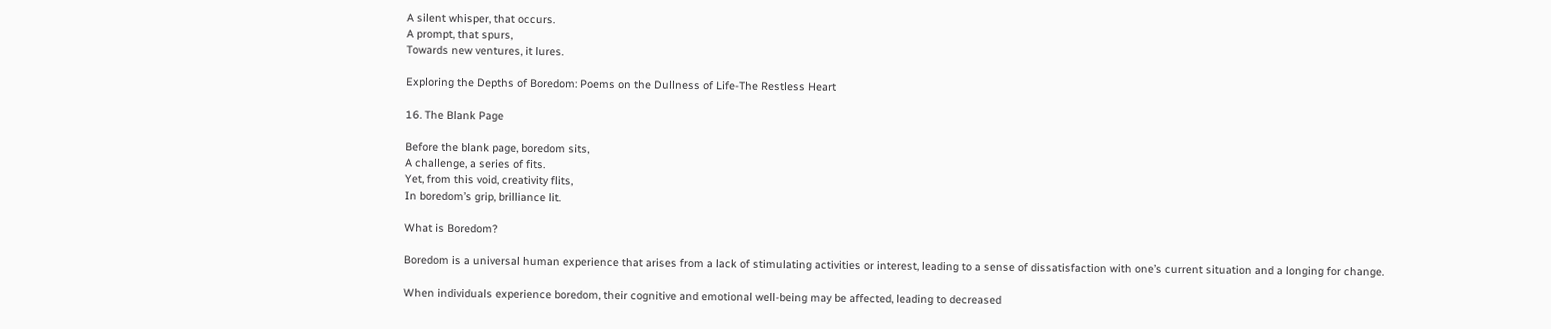A silent whisper, that occurs.
A prompt, that spurs,
Towards new ventures, it lures.

Exploring the Depths of Boredom: Poems on the Dullness of Life-The Restless Heart

16. The Blank Page

Before the blank page, boredom sits,
A challenge, a series of fits.
Yet, from this void, creativity flits,
In boredom’s grip, brilliance lit.

What is Boredom?

Boredom is a universal human experience that arises from a lack of stimulating activities or interest, leading to a sense of dissatisfaction with one’s current situation and a longing for change.

When individuals experience boredom, their cognitive and emotional well-being may be affected, leading to decreased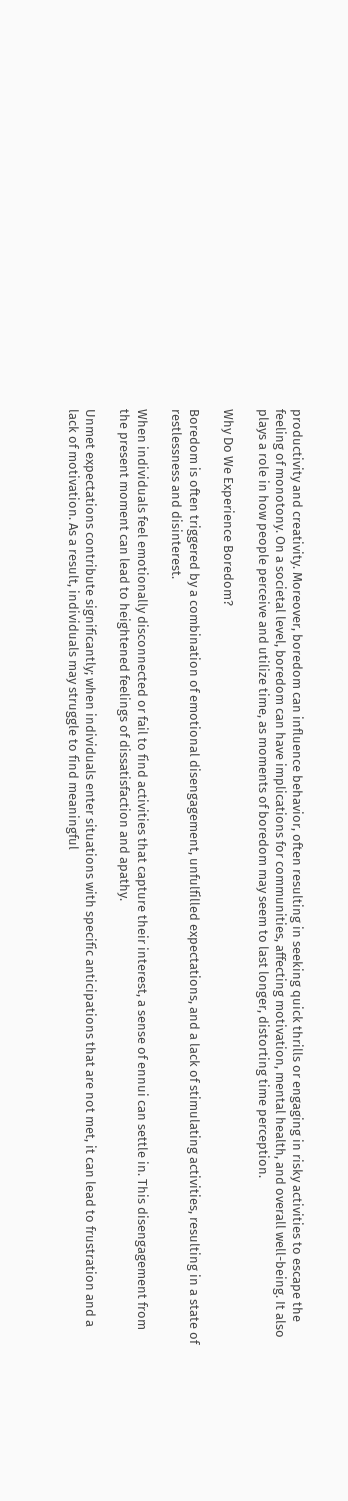productivity and creativity. Moreover, boredom can influence behavior, often resulting in seeking quick thrills or engaging in risky activities to escape the feeling of monotony. On a societal level, boredom can have implications for communities, affecting motivation, mental health, and overall well-being. It also plays a role in how people perceive and utilize time, as moments of boredom may seem to last longer, distorting time perception.

Why Do We Experience Boredom?

Boredom is often triggered by a combination of emotional disengagement, unfulfilled expectations, and a lack of stimulating activities, resulting in a state of restlessness and disinterest.

When individuals feel emotionally disconnected or fail to find activities that capture their interest, a sense of ennui can settle in. This disengagement from the present moment can lead to heightened feelings of dissatisfaction and apathy.

Unmet expectations contribute significantly; when individuals enter situations with specific anticipations that are not met, it can lead to frustration and a lack of motivation. As a result, individuals may struggle to find meaningful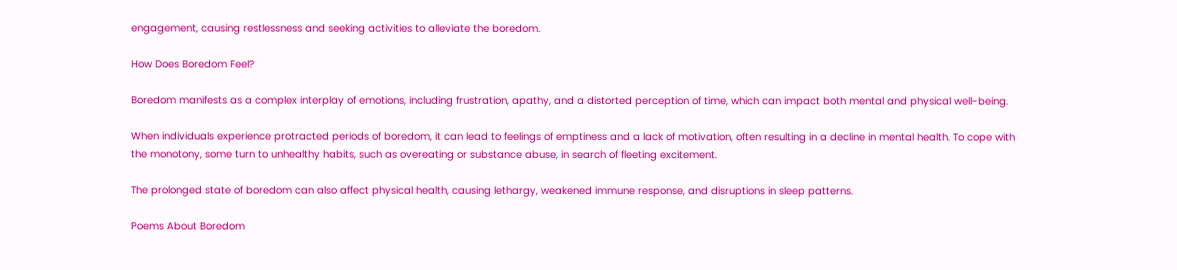engagement, causing restlessness and seeking activities to alleviate the boredom.

How Does Boredom Feel?

Boredom manifests as a complex interplay of emotions, including frustration, apathy, and a distorted perception of time, which can impact both mental and physical well-being.

When individuals experience protracted periods of boredom, it can lead to feelings of emptiness and a lack of motivation, often resulting in a decline in mental health. To cope with the monotony, some turn to unhealthy habits, such as overeating or substance abuse, in search of fleeting excitement.

The prolonged state of boredom can also affect physical health, causing lethargy, weakened immune response, and disruptions in sleep patterns.

Poems About Boredom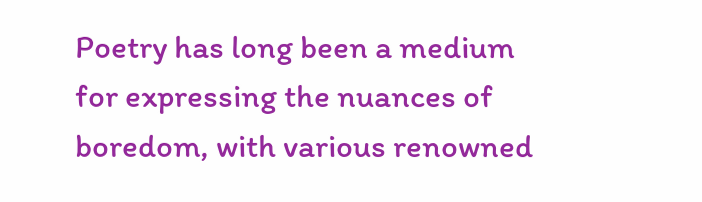Poetry has long been a medium for expressing the nuances of boredom, with various renowned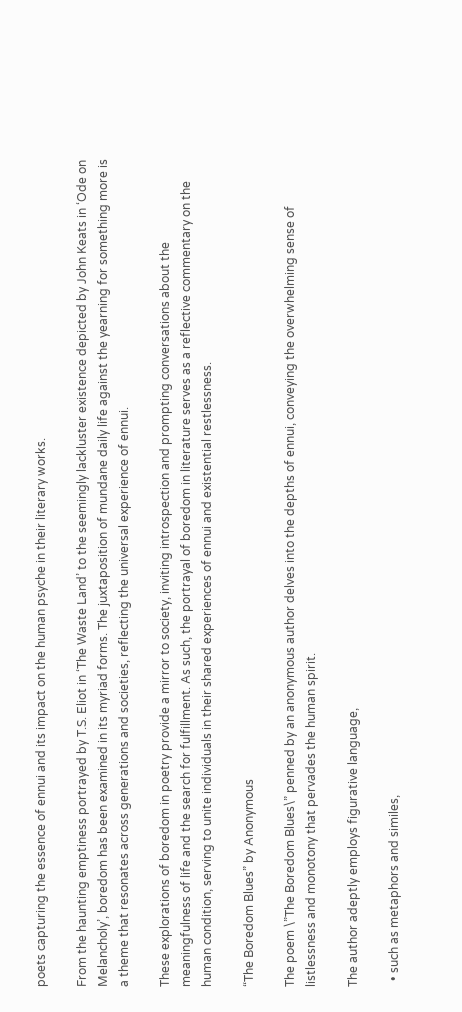poets capturing the essence of ennui and its impact on the human psyche in their literary works.

From the haunting emptiness portrayed by T.S. Eliot in ‘The Waste Land’ to the seemingly lackluster existence depicted by John Keats in ‘Ode on Melancholy’, boredom has been examined in its myriad forms. The juxtaposition of mundane daily life against the yearning for something more is a theme that resonates across generations and societies, reflecting the universal experience of ennui.

These explorations of boredom in poetry provide a mirror to society, inviting introspection and prompting conversations about the meaningfulness of life and the search for fulfillment. As such, the portrayal of boredom in literature serves as a reflective commentary on the human condition, serving to unite individuals in their shared experiences of ennui and existential restlessness.

“The Boredom Blues” by Anonymous

The poem \”The Boredom Blues\” penned by an anonymous author delves into the depths of ennui, conveying the overwhelming sense of listlessness and monotony that pervades the human spirit.

The author adeptly employs figurative language,

  • such as metaphors and similes,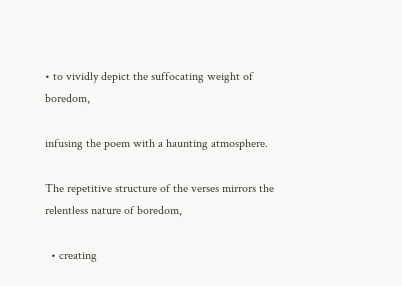• to vividly depict the suffocating weight of boredom,

infusing the poem with a haunting atmosphere.

The repetitive structure of the verses mirrors the relentless nature of boredom,

  • creating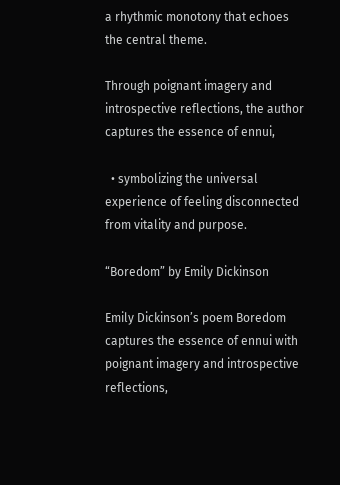a rhythmic monotony that echoes the central theme.

Through poignant imagery and introspective reflections, the author captures the essence of ennui,

  • symbolizing the universal experience of feeling disconnected from vitality and purpose.

“Boredom” by Emily Dickinson

Emily Dickinson’s poem Boredom captures the essence of ennui with poignant imagery and introspective reflections,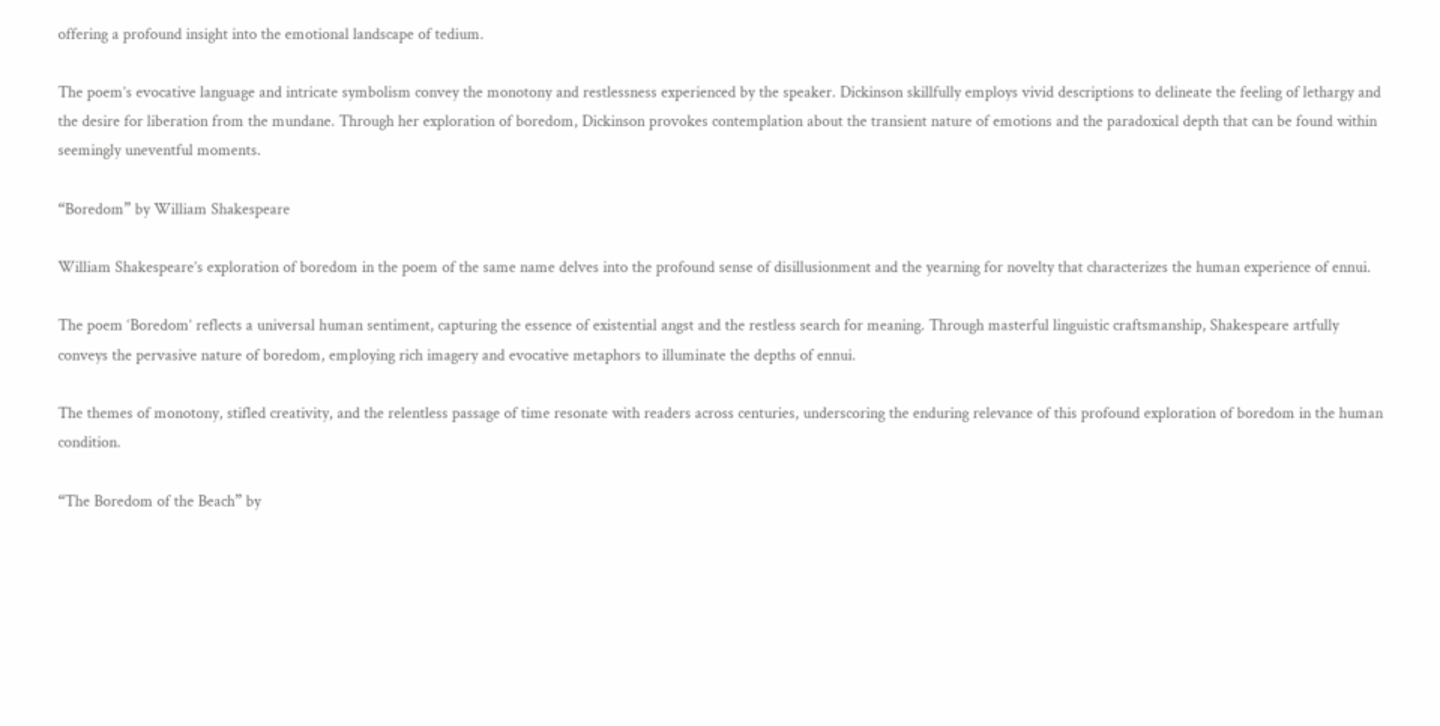offering a profound insight into the emotional landscape of tedium.

The poem’s evocative language and intricate symbolism convey the monotony and restlessness experienced by the speaker. Dickinson skillfully employs vivid descriptions to delineate the feeling of lethargy and the desire for liberation from the mundane. Through her exploration of boredom, Dickinson provokes contemplation about the transient nature of emotions and the paradoxical depth that can be found within seemingly uneventful moments.

“Boredom” by William Shakespeare

William Shakespeare’s exploration of boredom in the poem of the same name delves into the profound sense of disillusionment and the yearning for novelty that characterizes the human experience of ennui.

The poem ‘Boredom’ reflects a universal human sentiment, capturing the essence of existential angst and the restless search for meaning. Through masterful linguistic craftsmanship, Shakespeare artfully conveys the pervasive nature of boredom, employing rich imagery and evocative metaphors to illuminate the depths of ennui.

The themes of monotony, stifled creativity, and the relentless passage of time resonate with readers across centuries, underscoring the enduring relevance of this profound exploration of boredom in the human condition.

“The Boredom of the Beach” by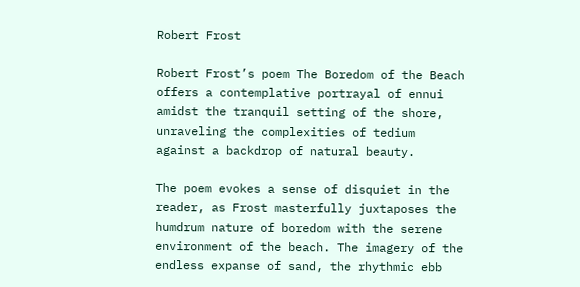Robert Frost

Robert Frost’s poem The Boredom of the Beach offers a contemplative portrayal of ennui amidst the tranquil setting of the shore, unraveling the complexities of tedium against a backdrop of natural beauty.

The poem evokes a sense of disquiet in the reader, as Frost masterfully juxtaposes the humdrum nature of boredom with the serene environment of the beach. The imagery of the endless expanse of sand, the rhythmic ebb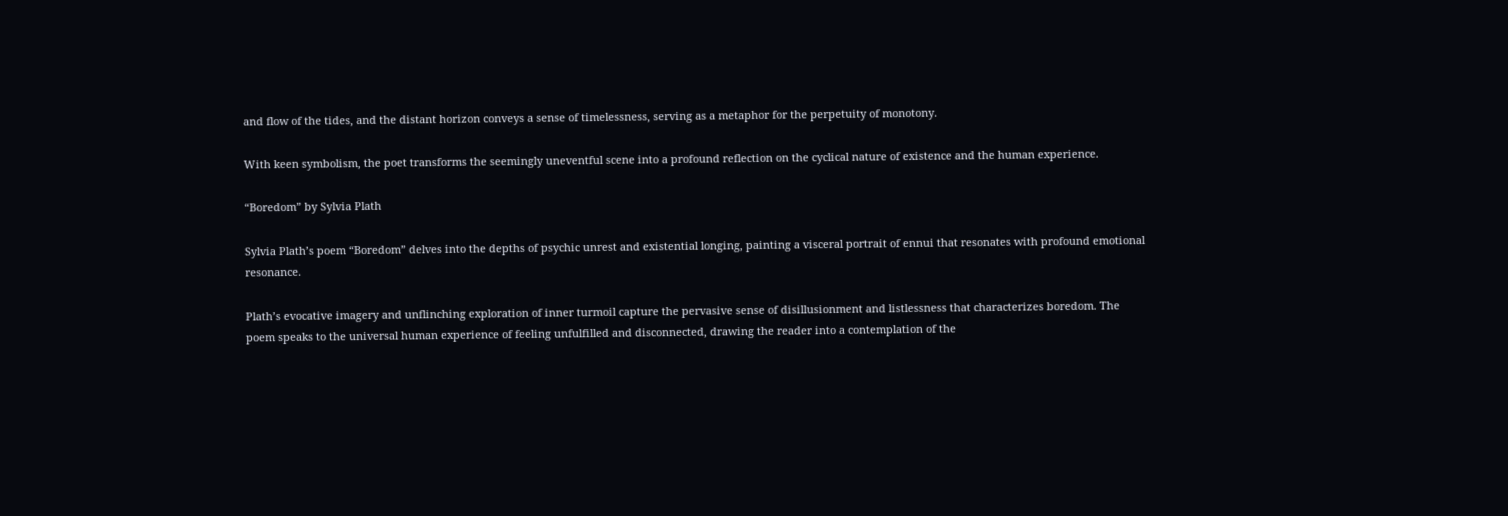and flow of the tides, and the distant horizon conveys a sense of timelessness, serving as a metaphor for the perpetuity of monotony.

With keen symbolism, the poet transforms the seemingly uneventful scene into a profound reflection on the cyclical nature of existence and the human experience.

“Boredom” by Sylvia Plath

Sylvia Plath’s poem “Boredom” delves into the depths of psychic unrest and existential longing, painting a visceral portrait of ennui that resonates with profound emotional resonance.

Plath’s evocative imagery and unflinching exploration of inner turmoil capture the pervasive sense of disillusionment and listlessness that characterizes boredom. The poem speaks to the universal human experience of feeling unfulfilled and disconnected, drawing the reader into a contemplation of the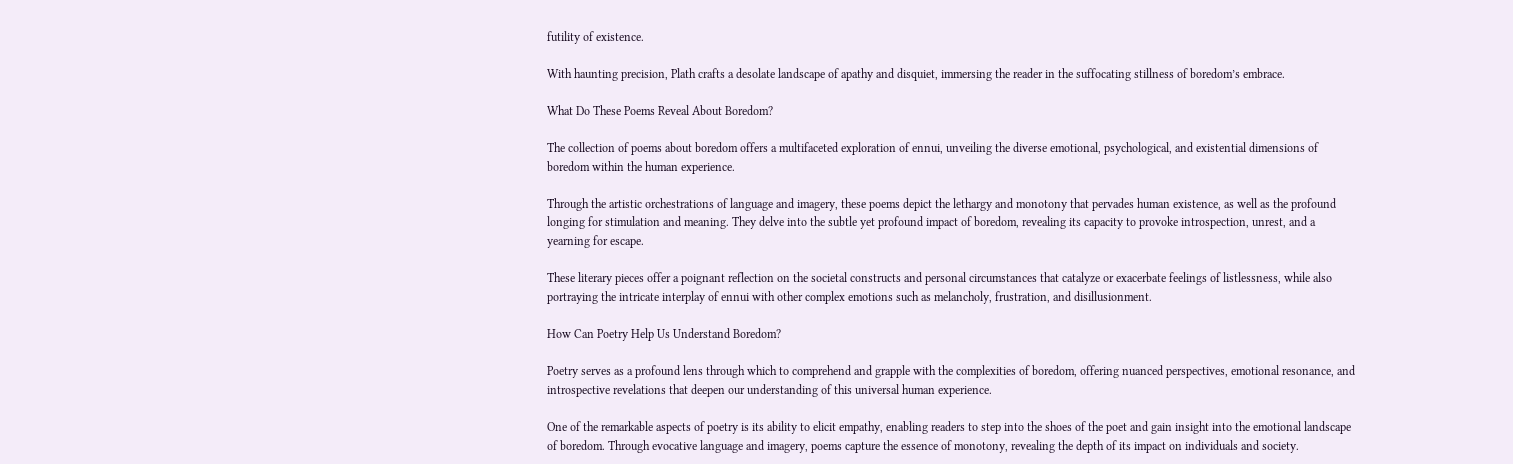futility of existence.

With haunting precision, Plath crafts a desolate landscape of apathy and disquiet, immersing the reader in the suffocating stillness of boredom’s embrace.

What Do These Poems Reveal About Boredom?

The collection of poems about boredom offers a multifaceted exploration of ennui, unveiling the diverse emotional, psychological, and existential dimensions of boredom within the human experience.

Through the artistic orchestrations of language and imagery, these poems depict the lethargy and monotony that pervades human existence, as well as the profound longing for stimulation and meaning. They delve into the subtle yet profound impact of boredom, revealing its capacity to provoke introspection, unrest, and a yearning for escape.

These literary pieces offer a poignant reflection on the societal constructs and personal circumstances that catalyze or exacerbate feelings of listlessness, while also portraying the intricate interplay of ennui with other complex emotions such as melancholy, frustration, and disillusionment.

How Can Poetry Help Us Understand Boredom?

Poetry serves as a profound lens through which to comprehend and grapple with the complexities of boredom, offering nuanced perspectives, emotional resonance, and introspective revelations that deepen our understanding of this universal human experience.

One of the remarkable aspects of poetry is its ability to elicit empathy, enabling readers to step into the shoes of the poet and gain insight into the emotional landscape of boredom. Through evocative language and imagery, poems capture the essence of monotony, revealing the depth of its impact on individuals and society.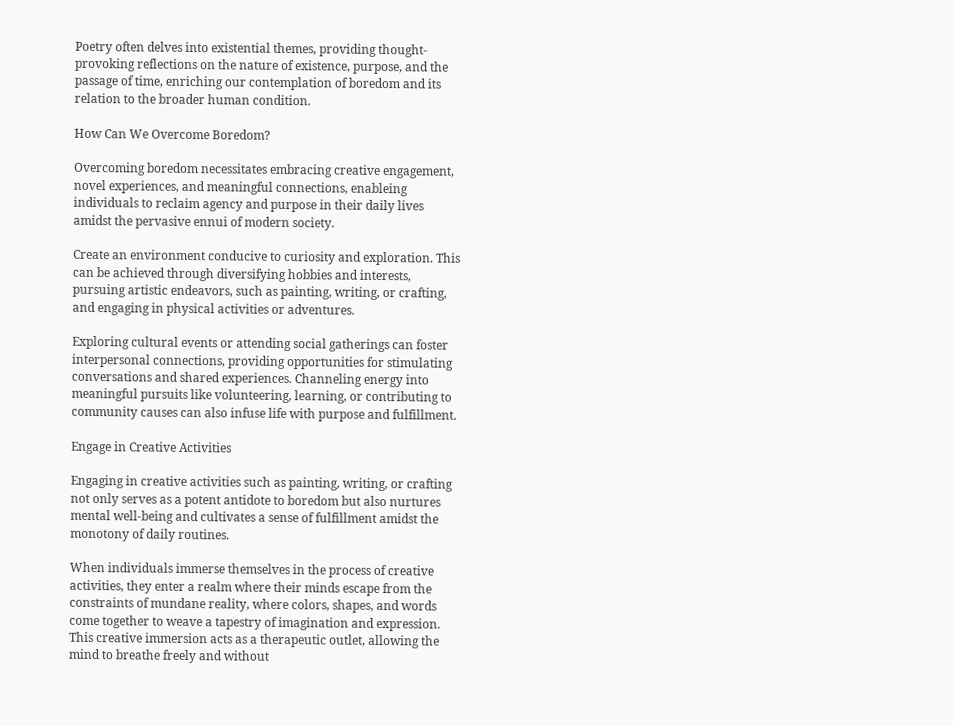Poetry often delves into existential themes, providing thought-provoking reflections on the nature of existence, purpose, and the passage of time, enriching our contemplation of boredom and its relation to the broader human condition.

How Can We Overcome Boredom?

Overcoming boredom necessitates embracing creative engagement, novel experiences, and meaningful connections, enableing individuals to reclaim agency and purpose in their daily lives amidst the pervasive ennui of modern society.

Create an environment conducive to curiosity and exploration. This can be achieved through diversifying hobbies and interests, pursuing artistic endeavors, such as painting, writing, or crafting, and engaging in physical activities or adventures.

Exploring cultural events or attending social gatherings can foster interpersonal connections, providing opportunities for stimulating conversations and shared experiences. Channeling energy into meaningful pursuits like volunteering, learning, or contributing to community causes can also infuse life with purpose and fulfillment.

Engage in Creative Activities

Engaging in creative activities such as painting, writing, or crafting not only serves as a potent antidote to boredom but also nurtures mental well-being and cultivates a sense of fulfillment amidst the monotony of daily routines.

When individuals immerse themselves in the process of creative activities, they enter a realm where their minds escape from the constraints of mundane reality, where colors, shapes, and words come together to weave a tapestry of imagination and expression. This creative immersion acts as a therapeutic outlet, allowing the mind to breathe freely and without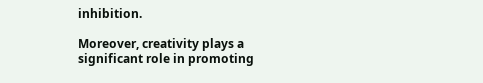inhibition.

Moreover, creativity plays a significant role in promoting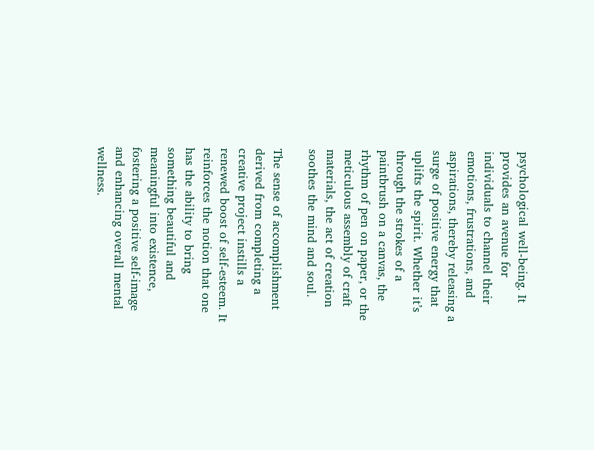psychological well-being. It provides an avenue for individuals to channel their emotions, frustrations, and aspirations, thereby releasing a surge of positive energy that uplifts the spirit. Whether it’s through the strokes of a paintbrush on a canvas, the rhythm of pen on paper, or the meticulous assembly of craft materials, the act of creation soothes the mind and soul.

The sense of accomplishment derived from completing a creative project instills a renewed boost of self-esteem. It reinforces the notion that one has the ability to bring something beautiful and meaningful into existence, fostering a positive self-image and enhancing overall mental wellness.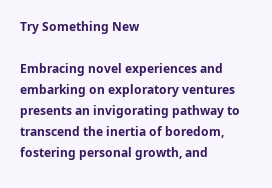Try Something New

Embracing novel experiences and embarking on exploratory ventures presents an invigorating pathway to transcend the inertia of boredom, fostering personal growth, and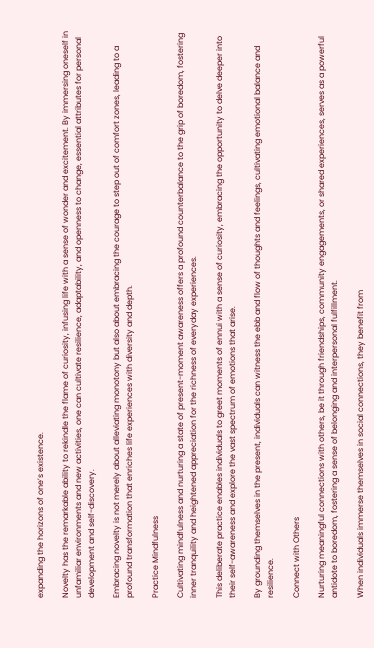expanding the horizons of one’s existence.

Novelty has the remarkable ability to rekindle the flame of curiosity, infusing life with a sense of wonder and excitement. By immersing oneself in unfamiliar environments and new activities, one can cultivate resilience, adaptability, and openness to change, essential attributes for personal development and self-discovery.

Embracing novelty is not merely about alleviating monotony but also about embracing the courage to step out of comfort zones, leading to a profound transformation that enriches life experiences with diversity and depth.

Practice Mindfulness

Cultivating mindfulness and nurturing a state of present-moment awareness offers a profound counterbalance to the grip of boredom, fostering inner tranquility and heightened appreciation for the richness of everyday experiences.

This deliberate practice enables individuals to greet moments of ennui with a sense of curiosity, embracing the opportunity to delve deeper into their self-awareness and explore the vast spectrum of emotions that arise.

By grounding themselves in the present, individuals can witness the ebb and flow of thoughts and feelings, cultivating emotional balance and resilience.

Connect with Others

Nurturing meaningful connections with others, be it through friendships, community engagements, or shared experiences, serves as a powerful antidote to boredom, fostering a sense of belonging and interpersonal fulfillment.

When individuals immerse themselves in social connections, they benefit from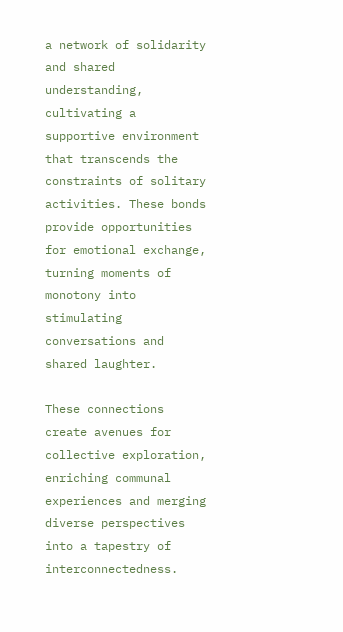a network of solidarity and shared understanding, cultivating a supportive environment that transcends the constraints of solitary activities. These bonds provide opportunities for emotional exchange, turning moments of monotony into stimulating conversations and shared laughter.

These connections create avenues for collective exploration, enriching communal experiences and merging diverse perspectives into a tapestry of interconnectedness.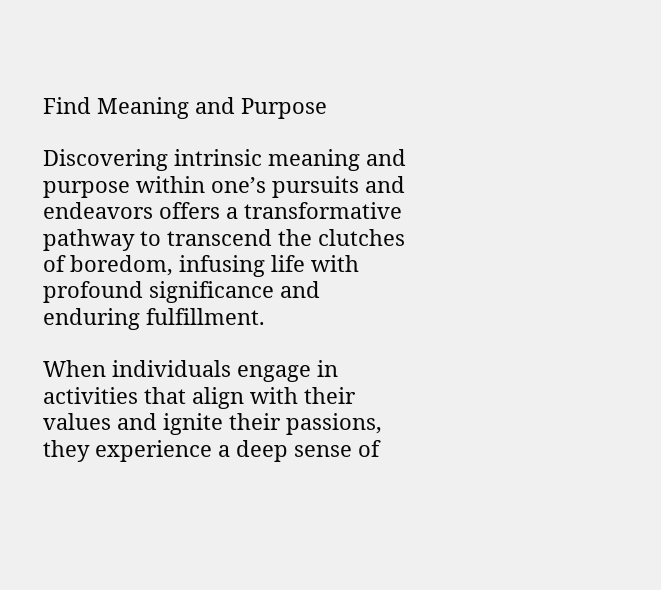Find Meaning and Purpose

Discovering intrinsic meaning and purpose within one’s pursuits and endeavors offers a transformative pathway to transcend the clutches of boredom, infusing life with profound significance and enduring fulfillment.

When individuals engage in activities that align with their values and ignite their passions, they experience a deep sense of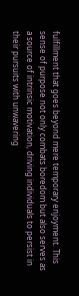fulfillment that goes beyond mere temporary enjoyment. This sense of purpose not only combats boredom but also serves as a source of intrinsic motivation, driving individuals to persist in their pursuits with unwavering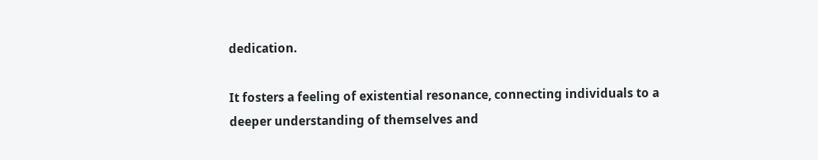dedication.

It fosters a feeling of existential resonance, connecting individuals to a deeper understanding of themselves and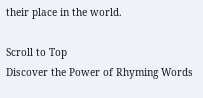their place in the world.

Scroll to Top
Discover the Power of Rhyming Words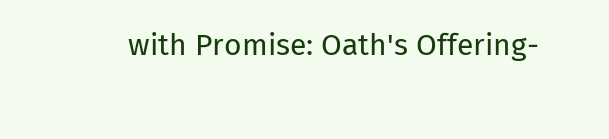with Promise: Oath's Offering-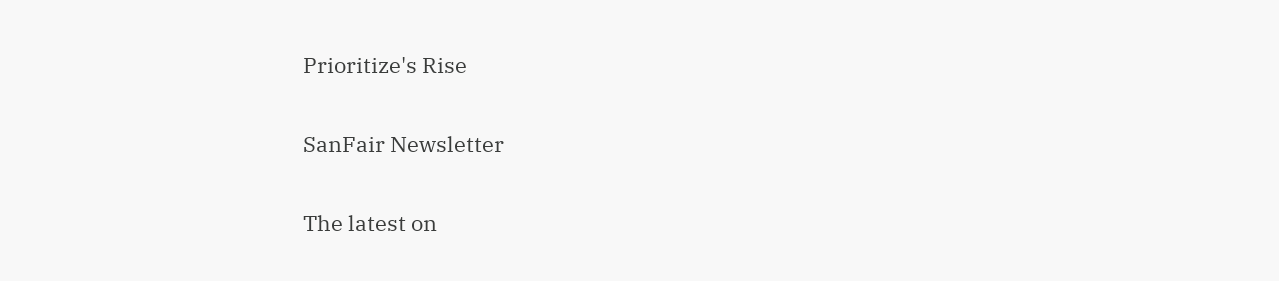Prioritize's Rise

SanFair Newsletter

The latest on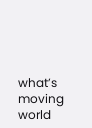what’s moving world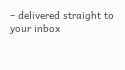– delivered straight to your inbox